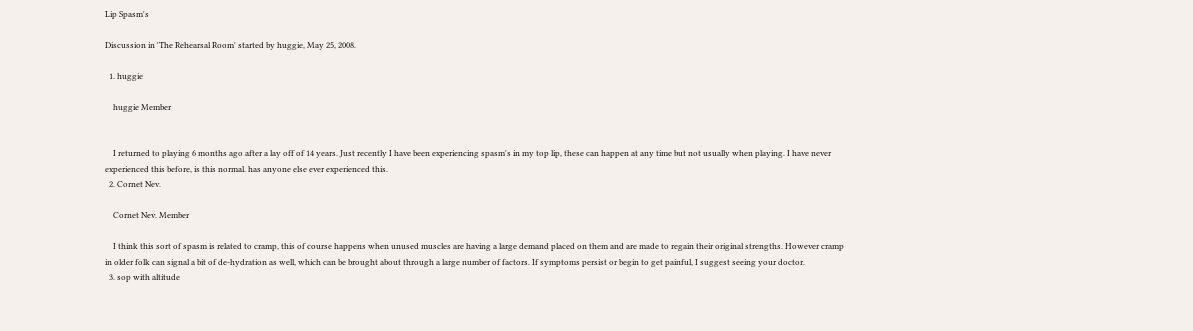Lip Spasm's

Discussion in 'The Rehearsal Room' started by huggie, May 25, 2008.

  1. huggie

    huggie Member


    I returned to playing 6 months ago after a lay off of 14 years. Just recently I have been experiencing spasm's in my top lip, these can happen at any time but not usually when playing. I have never experienced this before, is this normal. has anyone else ever experienced this.
  2. Cornet Nev.

    Cornet Nev. Member

    I think this sort of spasm is related to cramp, this of course happens when unused muscles are having a large demand placed on them and are made to regain their original strengths. However cramp in older folk can signal a bit of de-hydration as well, which can be brought about through a large number of factors. If symptoms persist or begin to get painful, I suggest seeing your doctor.
  3. sop with altitude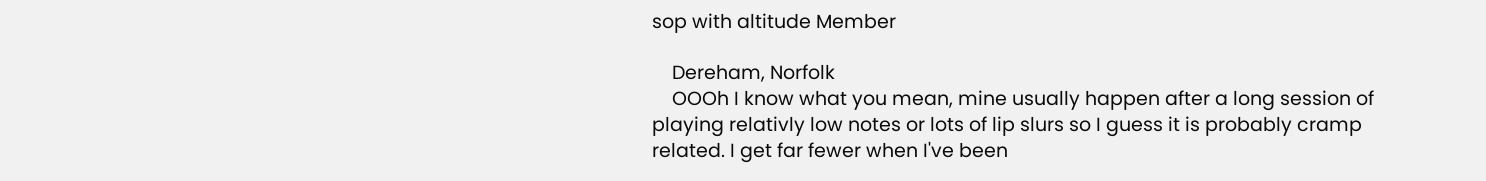sop with altitude Member

    Dereham, Norfolk
    OOOh I know what you mean, mine usually happen after a long session of playing relativly low notes or lots of lip slurs so I guess it is probably cramp related. I get far fewer when I've been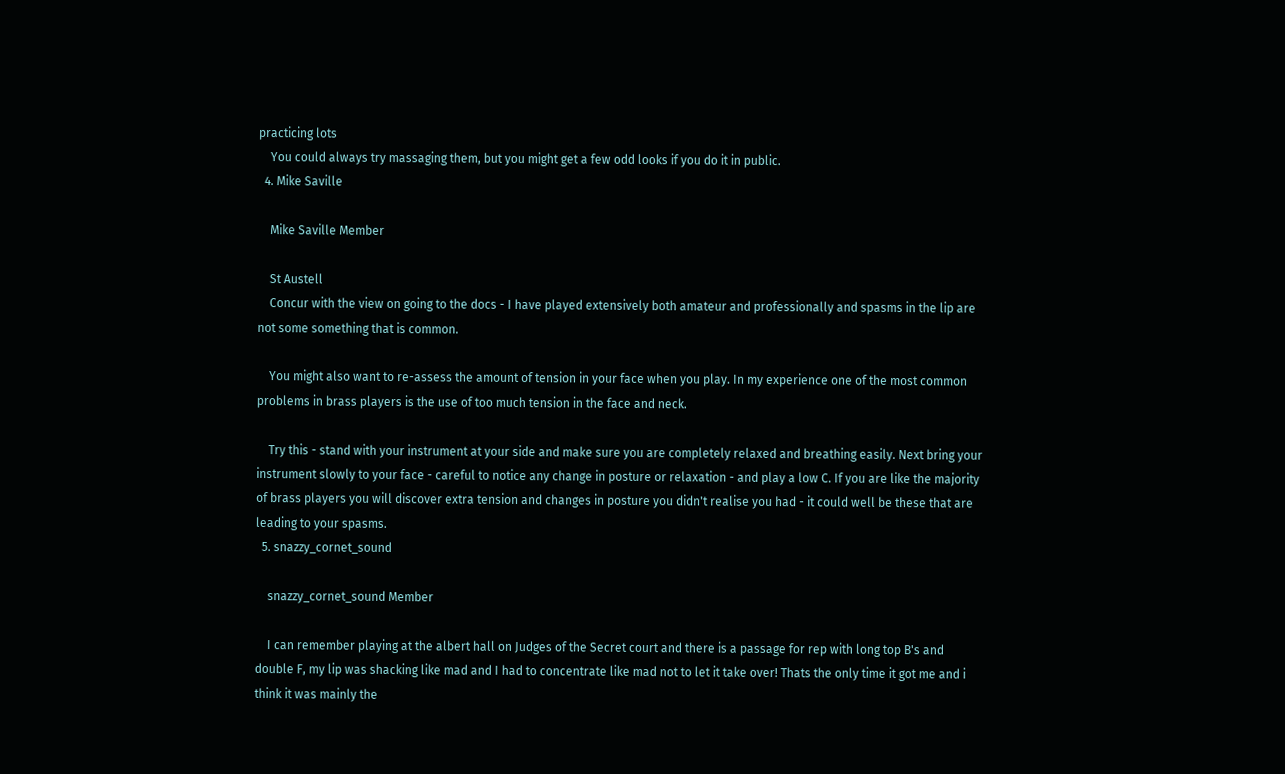practicing lots
    You could always try massaging them, but you might get a few odd looks if you do it in public.
  4. Mike Saville

    Mike Saville Member

    St Austell
    Concur with the view on going to the docs - I have played extensively both amateur and professionally and spasms in the lip are not some something that is common.

    You might also want to re-assess the amount of tension in your face when you play. In my experience one of the most common problems in brass players is the use of too much tension in the face and neck.

    Try this - stand with your instrument at your side and make sure you are completely relaxed and breathing easily. Next bring your instrument slowly to your face - careful to notice any change in posture or relaxation - and play a low C. If you are like the majority of brass players you will discover extra tension and changes in posture you didn't realise you had - it could well be these that are leading to your spasms.
  5. snazzy_cornet_sound

    snazzy_cornet_sound Member

    I can remember playing at the albert hall on Judges of the Secret court and there is a passage for rep with long top B's and double F, my lip was shacking like mad and I had to concentrate like mad not to let it take over! Thats the only time it got me and i think it was mainly the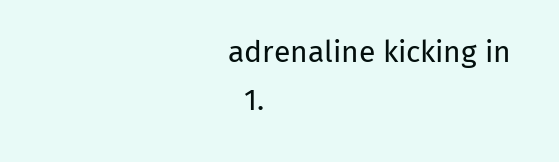adrenaline kicking in
  1.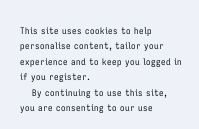This site uses cookies to help personalise content, tailor your experience and to keep you logged in if you register.
    By continuing to use this site, you are consenting to our use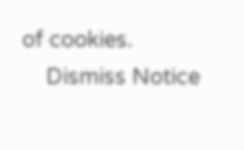of cookies.
    Dismiss Notice